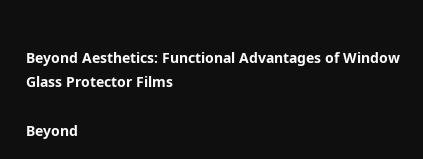Beyond Aesthetics: Functional Advantages of Window Glass Protector Films

Beyond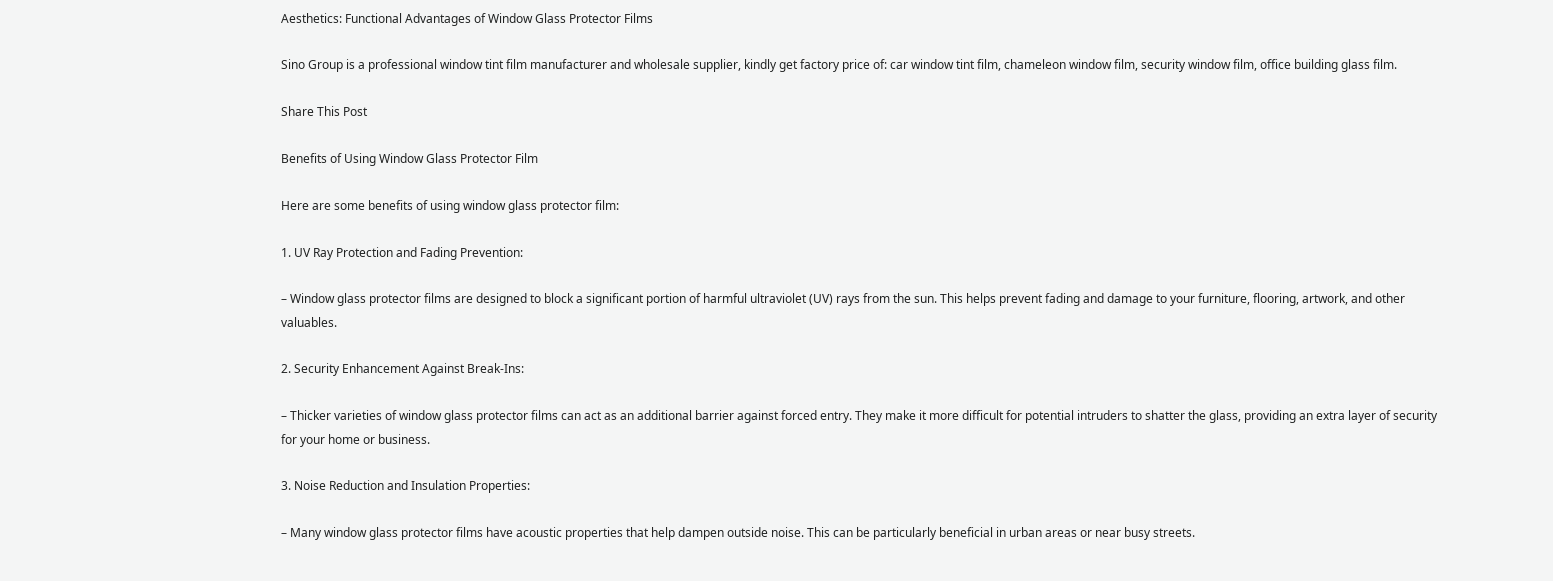Aesthetics: Functional Advantages of Window Glass Protector Films

Sino Group is a professional window tint film manufacturer and wholesale supplier, kindly get factory price of: car window tint film, chameleon window film, security window film, office building glass film.

Share This Post

Benefits of Using Window Glass Protector Film

Here are some benefits of using window glass protector film:

1. UV Ray Protection and Fading Prevention:

– Window glass protector films are designed to block a significant portion of harmful ultraviolet (UV) rays from the sun. This helps prevent fading and damage to your furniture, flooring, artwork, and other valuables.

2. Security Enhancement Against Break-Ins:

– Thicker varieties of window glass protector films can act as an additional barrier against forced entry. They make it more difficult for potential intruders to shatter the glass, providing an extra layer of security for your home or business.

3. Noise Reduction and Insulation Properties:

– Many window glass protector films have acoustic properties that help dampen outside noise. This can be particularly beneficial in urban areas or near busy streets.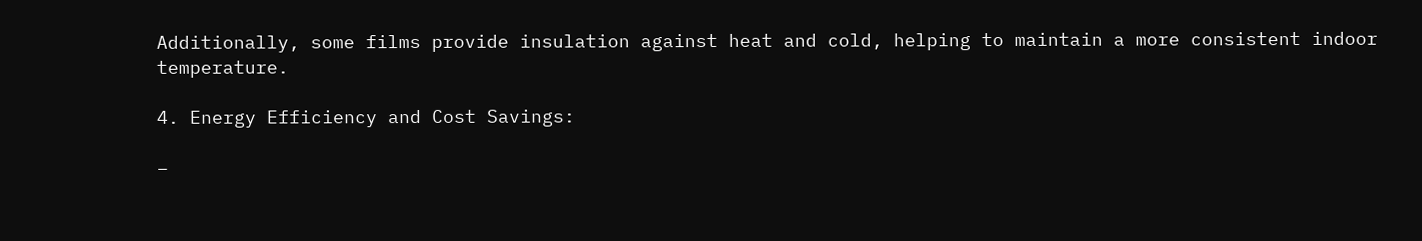Additionally, some films provide insulation against heat and cold, helping to maintain a more consistent indoor temperature.

4. Energy Efficiency and Cost Savings:

–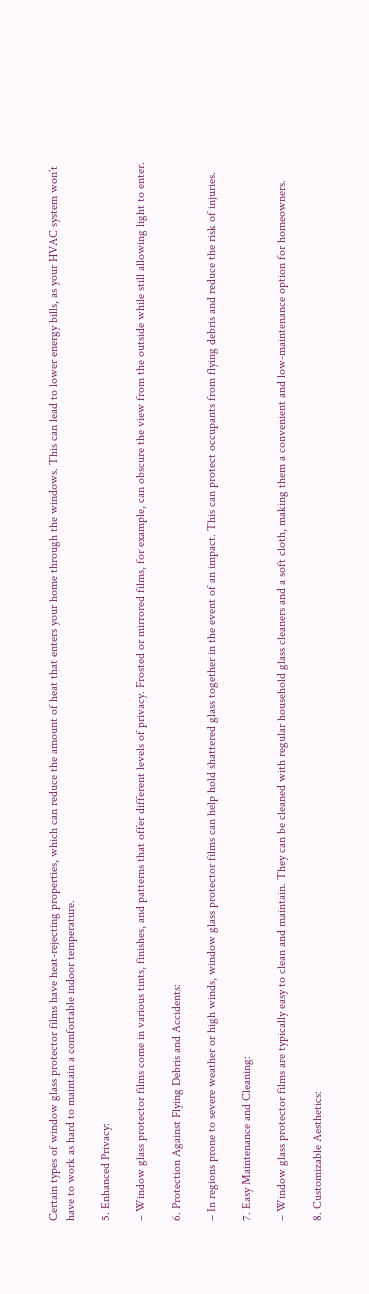Certain types of window glass protector films have heat-rejecting properties, which can reduce the amount of heat that enters your home through the windows. This can lead to lower energy bills, as your HVAC system won’t have to work as hard to maintain a comfortable indoor temperature.

5. Enhanced Privacy:

– Window glass protector films come in various tints, finishes, and patterns that offer different levels of privacy. Frosted or mirrored films, for example, can obscure the view from the outside while still allowing light to enter.

6. Protection Against Flying Debris and Accidents:

– In regions prone to severe weather or high winds, window glass protector films can help hold shattered glass together in the event of an impact. This can protect occupants from flying debris and reduce the risk of injuries.

7. Easy Maintenance and Cleaning:

– Window glass protector films are typically easy to clean and maintain. They can be cleaned with regular household glass cleaners and a soft cloth, making them a convenient and low-maintenance option for homeowners.

8. Customizable Aesthetics: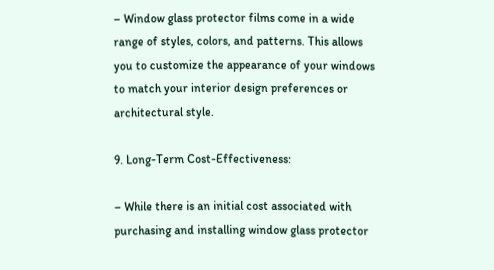– Window glass protector films come in a wide range of styles, colors, and patterns. This allows you to customize the appearance of your windows to match your interior design preferences or architectural style.

9. Long-Term Cost-Effectiveness:

– While there is an initial cost associated with purchasing and installing window glass protector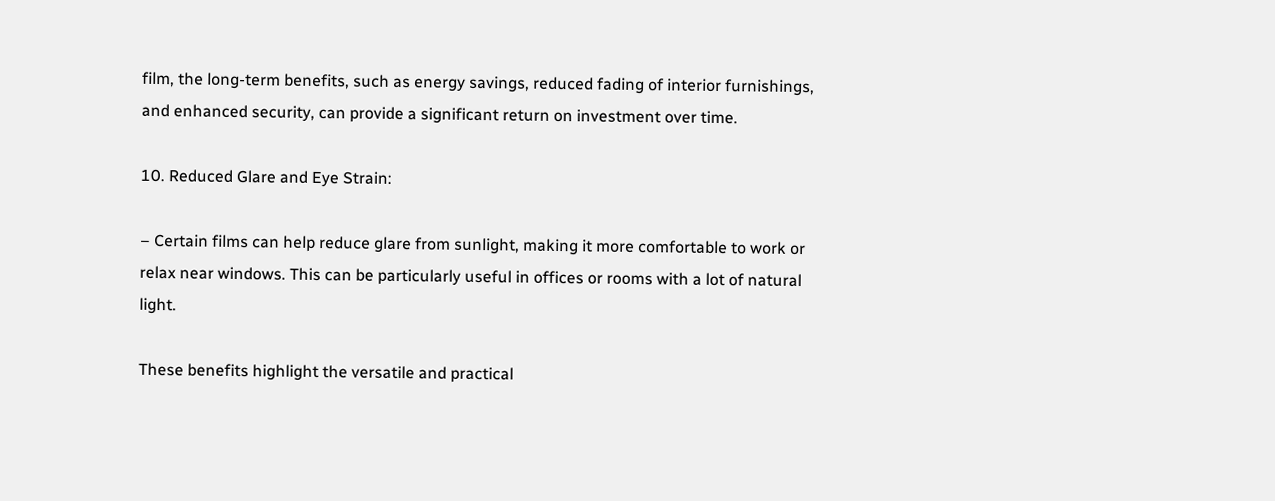film, the long-term benefits, such as energy savings, reduced fading of interior furnishings, and enhanced security, can provide a significant return on investment over time.

10. Reduced Glare and Eye Strain:

– Certain films can help reduce glare from sunlight, making it more comfortable to work or relax near windows. This can be particularly useful in offices or rooms with a lot of natural light.

These benefits highlight the versatile and practical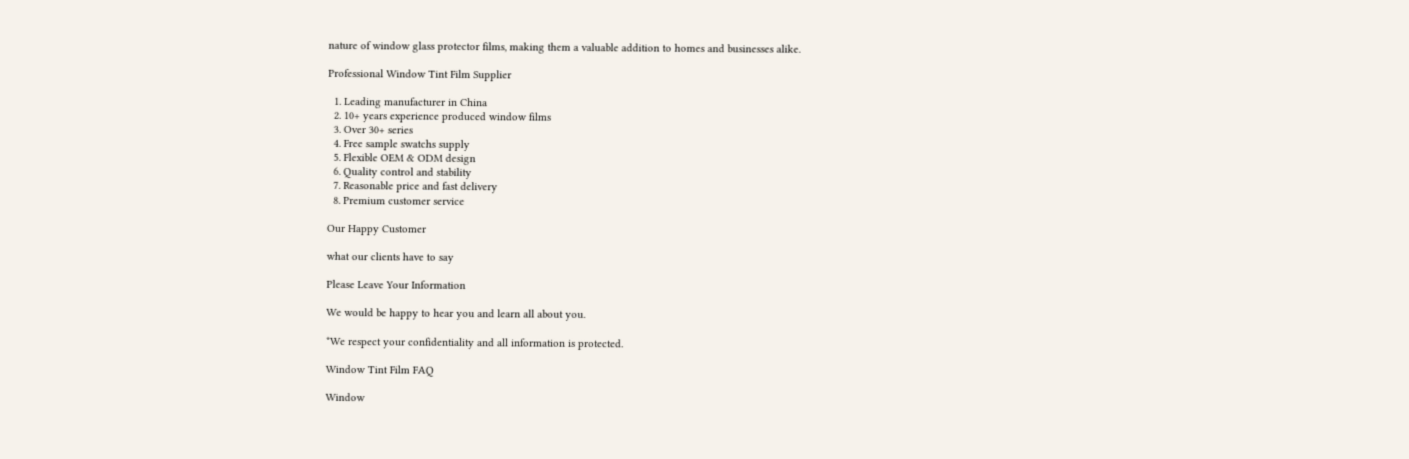nature of window glass protector films, making them a valuable addition to homes and businesses alike.

Professional Window Tint Film Supplier

  1. Leading manufacturer in China
  2. 10+ years experience produced window films
  3. Over 30+ series
  4. Free sample swatchs supply
  5. Flexible OEM & ODM design
  6. Quality control and stability
  7. Reasonable price and fast delivery
  8. Premium customer service

Our Happy Customer

what our clients have to say

Please Leave Your Information

We would be happy to hear you and learn all about you.

*We respect your confidentiality and all information is protected.

Window Tint Film FAQ

Window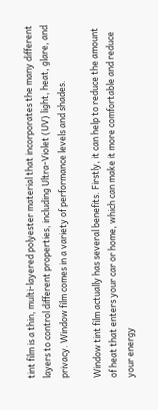tint film is a thin, multi-layered polyester material that incorporates the many different layers to control different properties, including Ultra-Violet (UV) light, heat, glare, and privacy. Window film comes in a variety of performance levels and shades.

Window tint film actually has several benefits. Firstly, it can help to reduce the amount of heat that enters your car or home, which can make it more comfortable and reduce your energy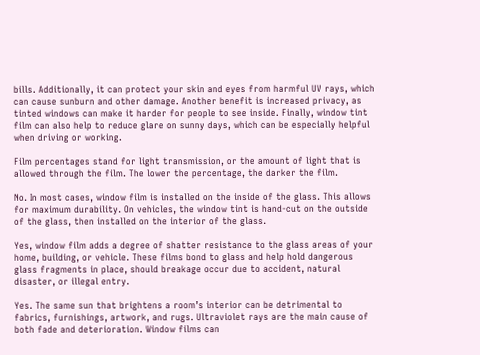bills. Additionally, it can protect your skin and eyes from harmful UV rays, which can cause sunburn and other damage. Another benefit is increased privacy, as tinted windows can make it harder for people to see inside. Finally, window tint film can also help to reduce glare on sunny days, which can be especially helpful when driving or working.

Film percentages stand for light transmission, or the amount of light that is allowed through the film. The lower the percentage, the darker the film.

No. In most cases, window film is installed on the inside of the glass. This allows for maximum durability. On vehicles, the window tint is hand-cut on the outside of the glass, then installed on the interior of the glass.

Yes, window film adds a degree of shatter resistance to the glass areas of your home, building, or vehicle. These films bond to glass and help hold dangerous glass fragments in place, should breakage occur due to accident, natural disaster, or illegal entry.

Yes. The same sun that brightens a room’s interior can be detrimental to fabrics, furnishings, artwork, and rugs. Ultraviolet rays are the main cause of both fade and deterioration. Window films can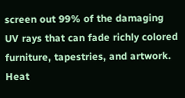screen out 99% of the damaging UV rays that can fade richly colored furniture, tapestries, and artwork. Heat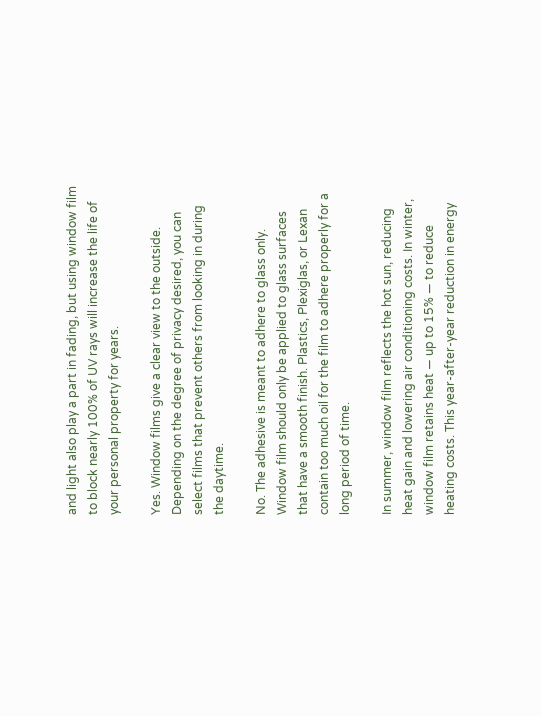and light also play a part in fading, but using window film to block nearly 100% of UV rays will increase the life of your personal property for years.

Yes. Window films give a clear view to the outside. Depending on the degree of privacy desired, you can select films that prevent others from looking in during the daytime.

No. The adhesive is meant to adhere to glass only. Window film should only be applied to glass surfaces that have a smooth finish. Plastics, Plexiglas, or Lexan contain too much oil for the film to adhere properly for a long period of time.

In summer, window film reflects the hot sun, reducing heat gain and lowering air conditioning costs. In winter, window film retains heat — up to 15% — to reduce heating costs. This year-after-year reduction in energy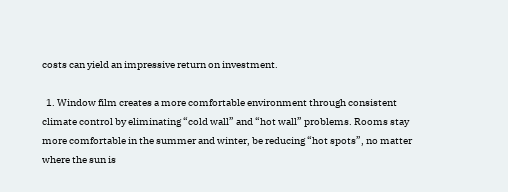costs can yield an impressive return on investment.

  1. Window film creates a more comfortable environment through consistent climate control by eliminating “cold wall” and “hot wall” problems. Rooms stay more comfortable in the summer and winter, be reducing “hot spots”, no matter where the sun is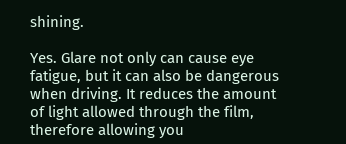shining.

Yes. Glare not only can cause eye fatigue, but it can also be dangerous when driving. It reduces the amount of light allowed through the film, therefore allowing you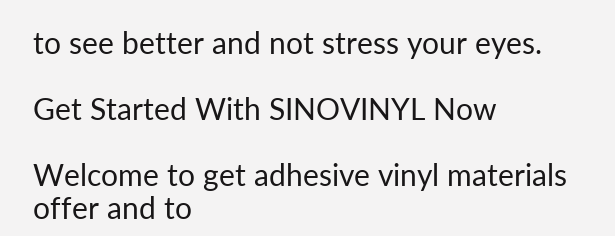to see better and not stress your eyes.

Get Started With SINOVINYL Now

Welcome to get adhesive vinyl materials offer and to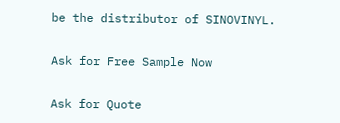be the distributor of SINOVINYL.


Ask for Free Sample Now


Ask for Quote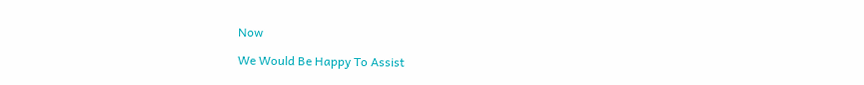Now

We Would Be Happy To Assist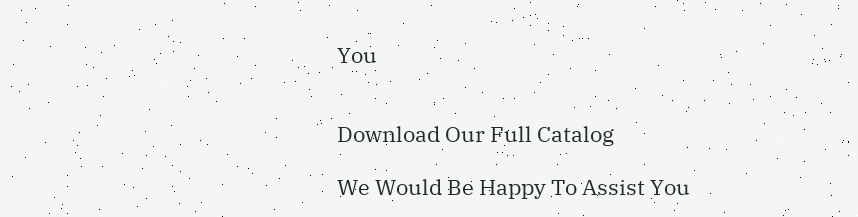You


Download Our Full Catalog

We Would Be Happy To Assist You